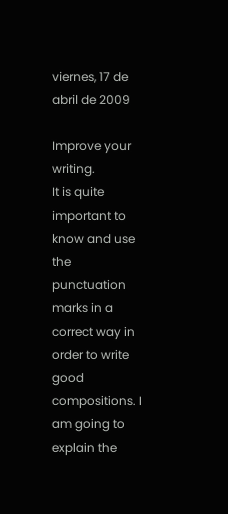viernes, 17 de abril de 2009

Improve your writing.
It is quite important to know and use the punctuation marks in a correct way in order to write good compositions. I am going to explain the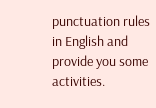punctuation rules in English and provide you some activities.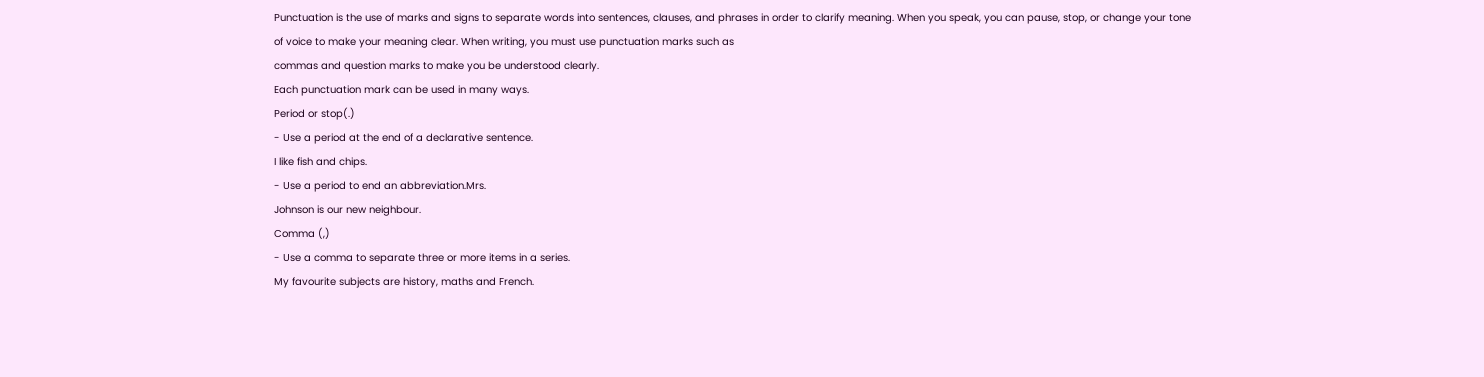Punctuation is the use of marks and signs to separate words into sentences, clauses, and phrases in order to clarify meaning. When you speak, you can pause, stop, or change your tone
of voice to make your meaning clear. When writing, you must use punctuation marks such as
commas and question marks to make you be understood clearly.
Each punctuation mark can be used in many ways.
Period or stop(.)
- Use a period at the end of a declarative sentence.
I like fish and chips.
- Use a period to end an abbreviation.Mrs.
Johnson is our new neighbour.
Comma (,)
- Use a comma to separate three or more items in a series.
My favourite subjects are history, maths and French.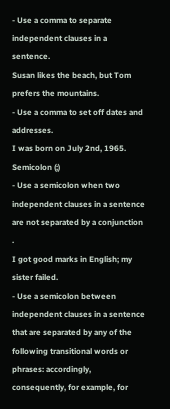- Use a comma to separate independent clauses in a sentence.
Susan likes the beach, but Tom prefers the mountains.
- Use a comma to set off dates and addresses.
I was born on July 2nd, 1965.
Semicolon (;)
- Use a semicolon when two independent clauses in a sentence are not separated by a conjunction .
I got good marks in English; my sister failed.
- Use a semicolon between independent clauses in a sentence that are separated by any of the following transitional words or phrases: accordingly, consequently, for example, for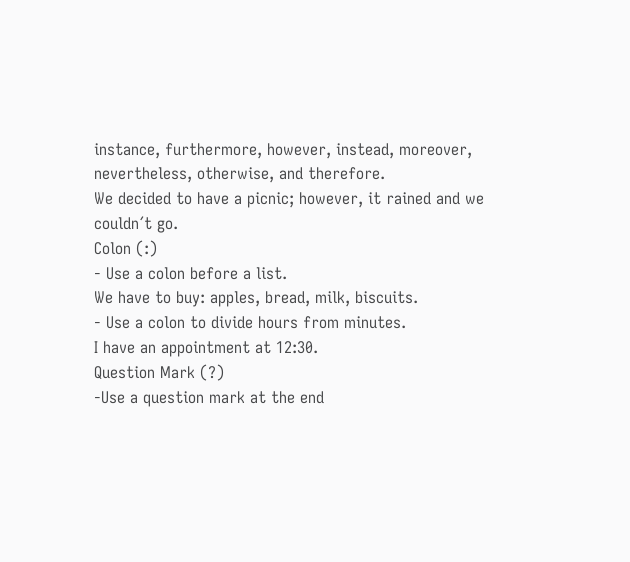instance, furthermore, however, instead, moreover, nevertheless, otherwise, and therefore.
We decided to have a picnic; however, it rained and we couldn´t go.
Colon (:)
- Use a colon before a list.
We have to buy: apples, bread, milk, biscuits.
- Use a colon to divide hours from minutes.
I have an appointment at 12:30.
Question Mark (?)
-Use a question mark at the end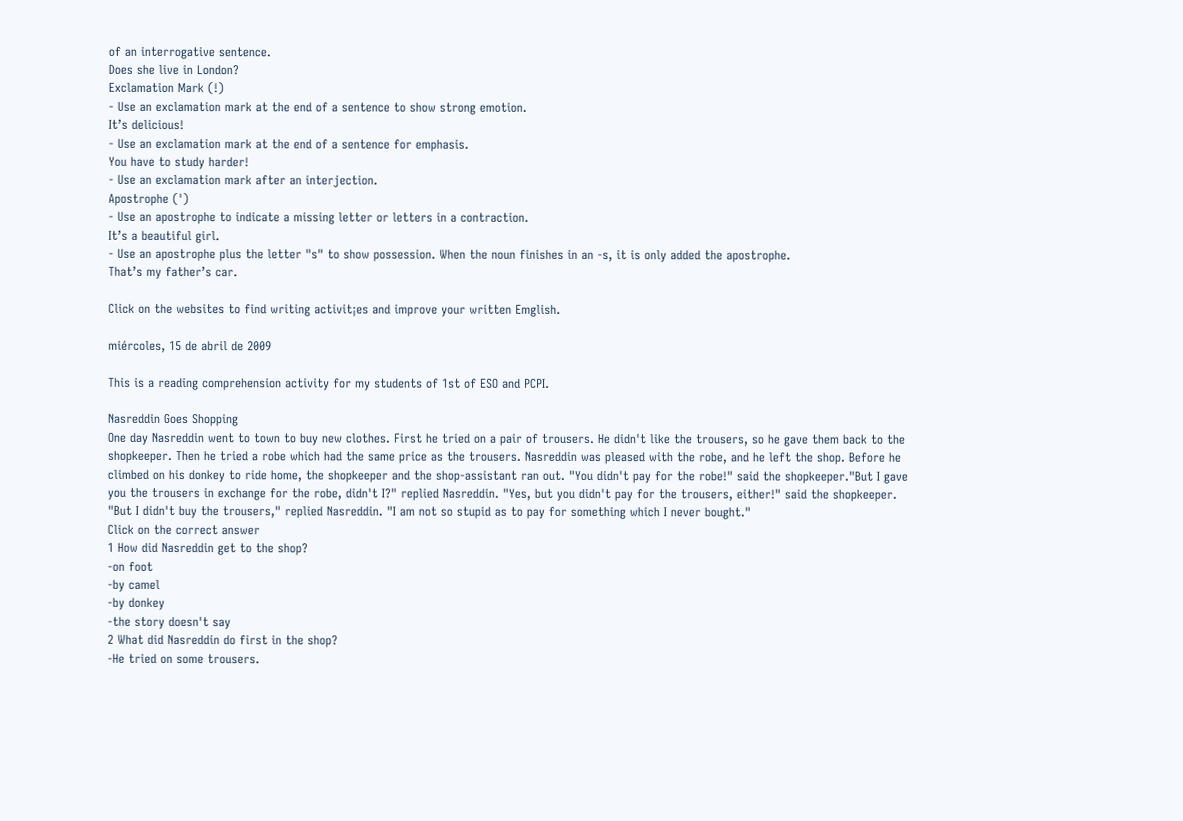of an interrogative sentence.
Does she live in London?
Exclamation Mark (!)
- Use an exclamation mark at the end of a sentence to show strong emotion.
It’s delicious!
- Use an exclamation mark at the end of a sentence for emphasis.
You have to study harder!
- Use an exclamation mark after an interjection.
Apostrophe (')
- Use an apostrophe to indicate a missing letter or letters in a contraction.
It’s a beautiful girl.
- Use an apostrophe plus the letter "s" to show possession. When the noun finishes in an -s, it is only added the apostrophe.
That’s my father’s car.

Click on the websites to find writing activit¡es and improve your written Emglish.

miércoles, 15 de abril de 2009

This is a reading comprehension activity for my students of 1st of ESO and PCPI.

Nasreddin Goes Shopping
One day Nasreddin went to town to buy new clothes. First he tried on a pair of trousers. He didn't like the trousers, so he gave them back to the shopkeeper. Then he tried a robe which had the same price as the trousers. Nasreddin was pleased with the robe, and he left the shop. Before he climbed on his donkey to ride home, the shopkeeper and the shop-assistant ran out. "You didn't pay for the robe!" said the shopkeeper."But I gave you the trousers in exchange for the robe, didn't I?" replied Nasreddin. "Yes, but you didn't pay for the trousers, either!" said the shopkeeper. "But I didn't buy the trousers," replied Nasreddin. "I am not so stupid as to pay for something which I never bought."
Click on the correct answer
1 How did Nasreddin get to the shop?
-on foot
-by camel
-by donkey
-the story doesn't say
2 What did Nasreddin do first in the shop?
-He tried on some trousers.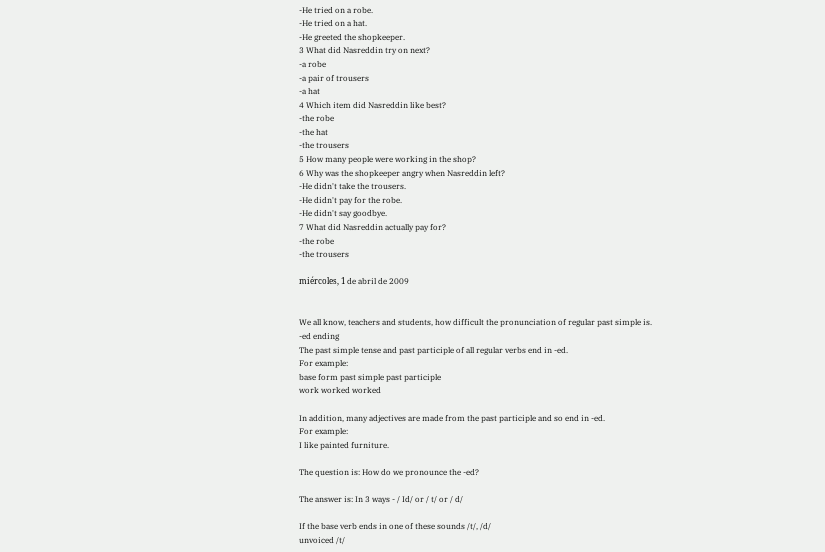-He tried on a robe.
-He tried on a hat.
-He greeted the shopkeeper.
3 What did Nasreddin try on next?
-a robe
-a pair of trousers
-a hat
4 Which item did Nasreddin like best?
-the robe
-the hat
-the trousers
5 How many people were working in the shop?
6 Why was the shopkeeper angry when Nasreddin left?
-He didn't take the trousers.
-He didn't pay for the robe.
-He didn't say goodbye.
7 What did Nasreddin actually pay for?
-the robe
-the trousers

miércoles, 1 de abril de 2009


We all know, teachers and students, how difficult the pronunciation of regular past simple is.
-ed ending
The past simple tense and past participle of all regular verbs end in -ed.
For example:
base form past simple past participle
work worked worked

In addition, many adjectives are made from the past participle and so end in -ed.
For example:
I like painted furniture.

The question is: How do we pronounce the -ed?

The answer is: In 3 ways - / Id/ or / t/ or / d/

If the base verb ends in one of these sounds /t/, /d/
unvoiced /t/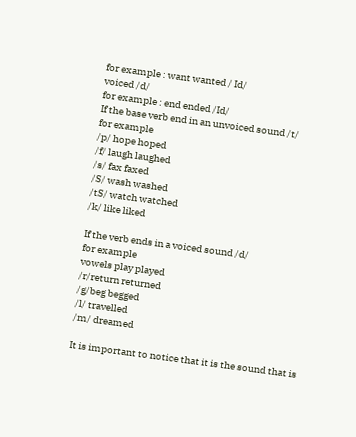for example : want wanted / Id/
voiced /d/
for example : end ended /Id/
If the base verb end in an unvoiced sound /t/
for example
/p/ hope hoped
/f/ laugh laughed
/s/ fax faxed
/S/ wash washed
/tS/ watch watched
/k/ like liked

If the verb ends in a voiced sound /d/
for example
vowels play played
/r/return returned
/g/beg begged
/l/ travelled
/m/ dreamed

It is important to notice that it is the sound that is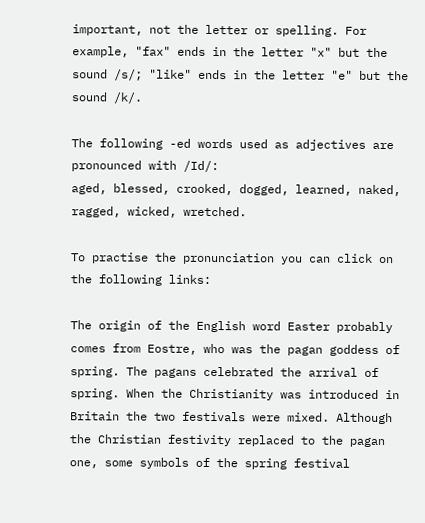important, not the letter or spelling. For example, "fax" ends in the letter "x" but the sound /s/; "like" ends in the letter "e" but the sound /k/.

The following -ed words used as adjectives are pronounced with /Id/:
aged, blessed, crooked, dogged, learned, naked, ragged, wicked, wretched.

To practise the pronunciation you can click on the following links:

The origin of the English word Easter probably comes from Eostre, who was the pagan goddess of spring. The pagans celebrated the arrival of spring. When the Christianity was introduced in Britain the two festivals were mixed. Although the Christian festivity replaced to the pagan one, some symbols of the spring festival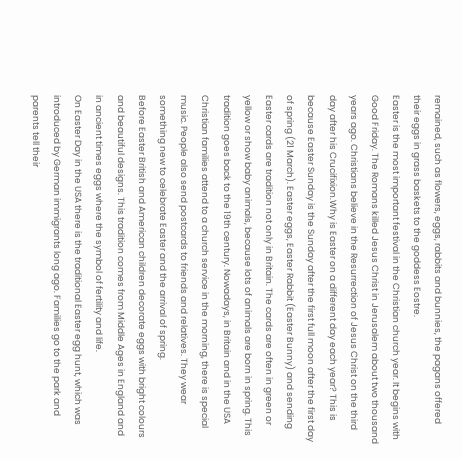remained, such as flowers, eggs, rabbits and bunnies, the pagans offered their eggs in grass baskets to the goddess Eostre.
Easter is the most important festival in the Christian church year. It begins with Good Friday. The Romans killed Jesus Christ in Jerusalem about two thousand years ago. Christians believe in the Resurrection of Jesus Christ on the third day after his Crucifixion.Why is Easter on a different day each year? This is because Easter Sunday is the Sunday after the first full moon after the first day of spring (21 March). Easter eggs, Easter Rabbit (Easter Bunny) and sending Easter cards are tradition not only in Britain. The cards are often in green or yellow or show baby animals, because lots of animals are born in spring. This tradition goes back to the 19th century. Nowadays, in Britain and in the USA Christian families attend to a church service in the morning, there is special music. People also send postcards to friends and relatives. They wear something new to celebrate Easter and the arrival of spring.
Before Easter British and American children decorate eggs with bright colours and beautiful designs. This tradition comes from Middle Ages in England and in ancient times eggs where the symbol of fertility and life.
On Easter Day in the USA there is the traditional Easter egg hunt, which was introduced by German immigrants long ago. Families go to the park and parents tell their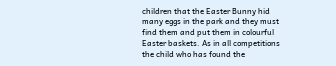children that the Easter Bunny hid many eggs in the park and they must find them and put them in colourful Easter baskets. As in all competitions the child who has found the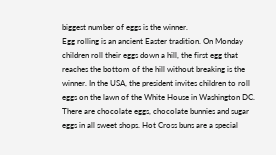biggest number of eggs is the winner.
Egg rolling is an ancient Easter tradition. On Monday children roll their eggs down a hill, the first egg that reaches the bottom of the hill without breaking is the winner. In the USA, the president invites children to roll eggs on the lawn of the White House in Washington DC.
There are chocolate eggs, chocolate bunnies and sugar eggs in all sweet shops. Hot Cross buns are a special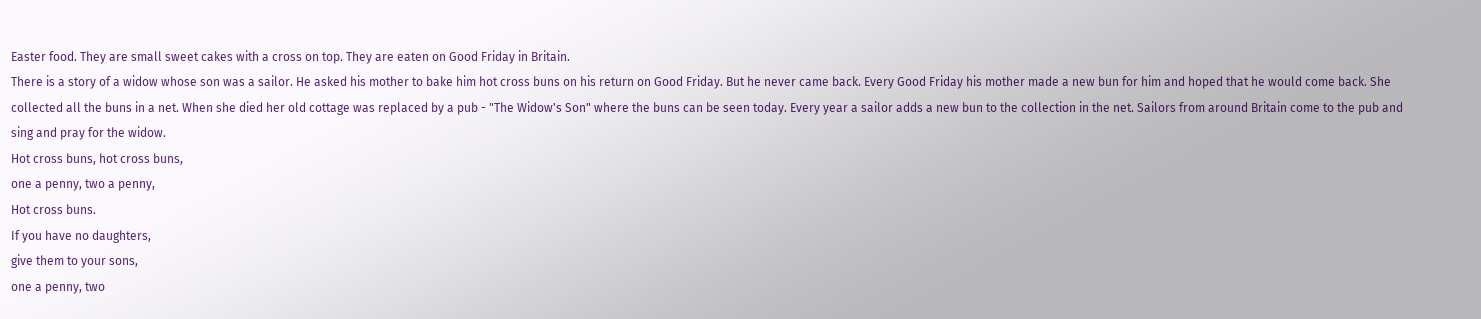Easter food. They are small sweet cakes with a cross on top. They are eaten on Good Friday in Britain.
There is a story of a widow whose son was a sailor. He asked his mother to bake him hot cross buns on his return on Good Friday. But he never came back. Every Good Friday his mother made a new bun for him and hoped that he would come back. She collected all the buns in a net. When she died her old cottage was replaced by a pub - "The Widow's Son" where the buns can be seen today. Every year a sailor adds a new bun to the collection in the net. Sailors from around Britain come to the pub and sing and pray for the widow.
Hot cross buns, hot cross buns,
one a penny, two a penny,
Hot cross buns.
If you have no daughters,
give them to your sons,
one a penny, two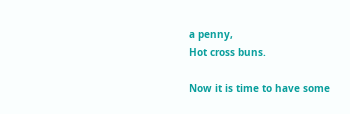a penny,
Hot cross buns.

Now it is time to have some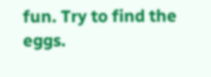fun. Try to find the eggs.